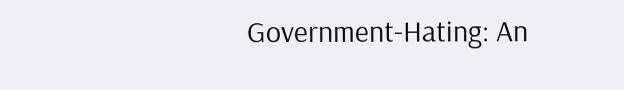Government-Hating: An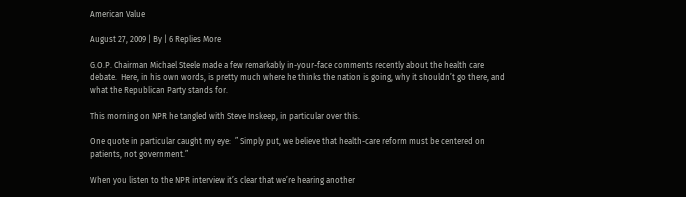American Value

August 27, 2009 | By | 6 Replies More

G.O.P. Chairman Michael Steele made a few remarkably in-your-face comments recently about the health care debate.  Here, in his own words, is pretty much where he thinks the nation is going, why it shouldn’t go there, and what the Republican Party stands for.

This morning on NPR he tangled with Steve Inskeep, in particular over this.

One quote in particular caught my eye:  ” Simply put, we believe that health-care reform must be centered on patients, not government.”

When you listen to the NPR interview it’s clear that we’re hearing another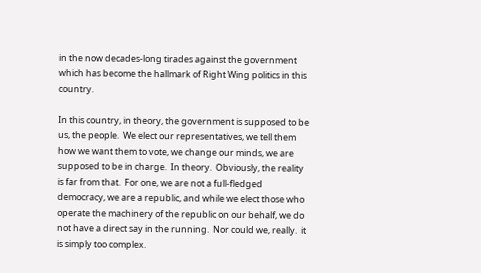in the now decades-long tirades against the government which has become the hallmark of Right Wing politics in this country.

In this country, in theory, the government is supposed to be us, the people.  We elect our representatives, we tell them how we want them to vote, we change our minds, we are supposed to be in charge.  In theory.  Obviously, the reality is far from that.  For one, we are not a full-fledged democracy, we are a republic, and while we elect those who operate the machinery of the republic on our behalf, we do not have a direct say in the running.  Nor could we, really.  it is simply too complex.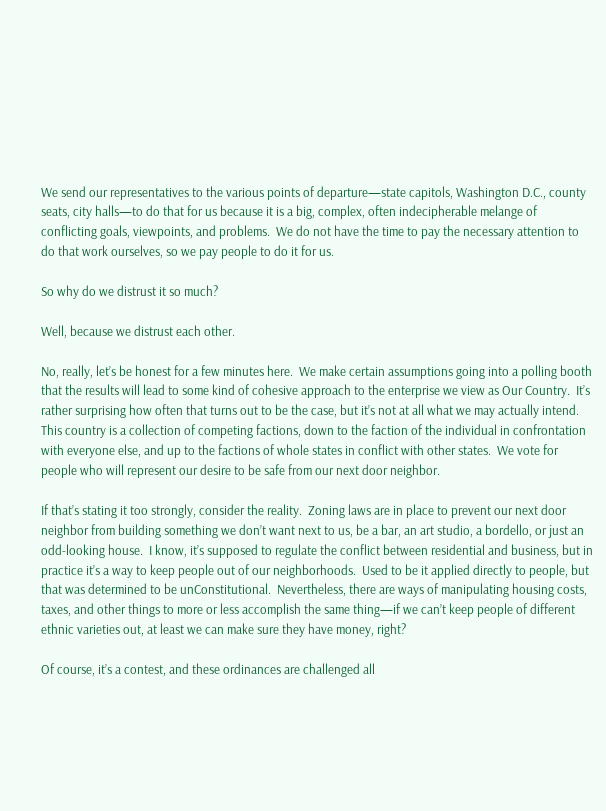We send our representatives to the various points of departure—state capitols, Washington D.C., county seats, city halls—to do that for us because it is a big, complex, often indecipherable melange of conflicting goals, viewpoints, and problems.  We do not have the time to pay the necessary attention to do that work ourselves, so we pay people to do it for us.

So why do we distrust it so much?

Well, because we distrust each other.

No, really, let’s be honest for a few minutes here.  We make certain assumptions going into a polling booth that the results will lead to some kind of cohesive approach to the enterprise we view as Our Country.  It’s rather surprising how often that turns out to be the case, but it’s not at all what we may actually intend.  This country is a collection of competing factions, down to the faction of the individual in confrontation with everyone else, and up to the factions of whole states in conflict with other states.  We vote for people who will represent our desire to be safe from our next door neighbor.

If that’s stating it too strongly, consider the reality.  Zoning laws are in place to prevent our next door neighbor from building something we don’t want next to us, be a bar, an art studio, a bordello, or just an odd-looking house.  I know, it’s supposed to regulate the conflict between residential and business, but in practice it’s a way to keep people out of our neighborhoods.  Used to be it applied directly to people, but that was determined to be unConstitutional.  Nevertheless, there are ways of manipulating housing costs, taxes, and other things to more or less accomplish the same thing—if we can’t keep people of different ethnic varieties out, at least we can make sure they have money, right?

Of course, it’s a contest, and these ordinances are challenged all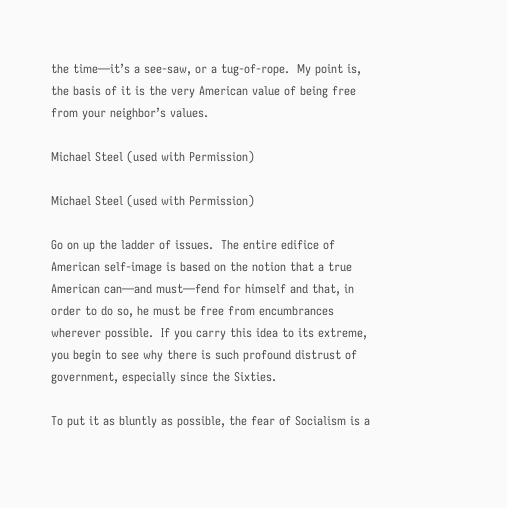the time—it’s a see-saw, or a tug-of-rope.  My point is, the basis of it is the very American value of being free from your neighbor’s values.

Michael Steel (used with Permission)

Michael Steel (used with Permission)

Go on up the ladder of issues.  The entire edifice of American self-image is based on the notion that a true American can—and must—fend for himself and that, in order to do so, he must be free from encumbrances wherever possible.  If you carry this idea to its extreme, you begin to see why there is such profound distrust of government, especially since the Sixties.

To put it as bluntly as possible, the fear of Socialism is a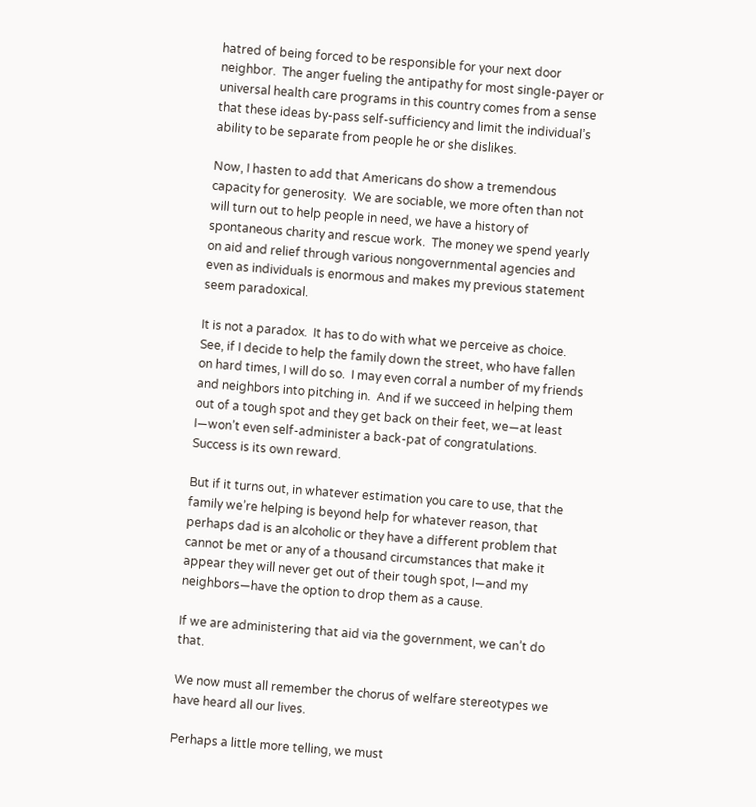hatred of being forced to be responsible for your next door neighbor.  The anger fueling the antipathy for most single-payer or universal health care programs in this country comes from a sense that these ideas by-pass self-sufficiency and limit the individual’s ability to be separate from people he or she dislikes.

Now, I hasten to add that Americans do show a tremendous capacity for generosity.  We are sociable, we more often than not will turn out to help people in need, we have a history of spontaneous charity and rescue work.  The money we spend yearly on aid and relief through various nongovernmental agencies and even as individuals is enormous and makes my previous statement seem paradoxical.

It is not a paradox.  It has to do with what we perceive as choice.  See, if I decide to help the family down the street, who have fallen on hard times, I will do so.  I may even corral a number of my friends and neighbors into pitching in.  And if we succeed in helping them out of a tough spot and they get back on their feet, we—at least I—won’t even self-administer a back-pat of congratulations.  Success is its own reward.

But if it turns out, in whatever estimation you care to use, that the family we’re helping is beyond help for whatever reason, that perhaps dad is an alcoholic or they have a different problem that cannot be met or any of a thousand circumstances that make it appear they will never get out of their tough spot, I—and my neighbors—have the option to drop them as a cause.

If we are administering that aid via the government, we can’t do that.

We now must all remember the chorus of welfare stereotypes we have heard all our lives.

Perhaps a little more telling, we must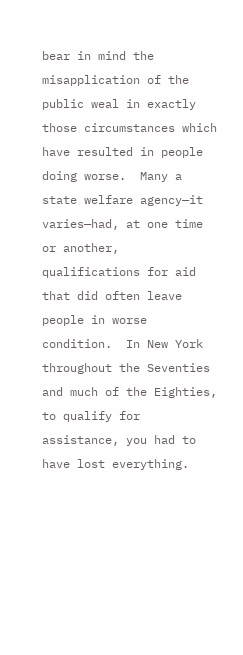bear in mind the misapplication of the public weal in exactly those circumstances which have resulted in people doing worse.  Many a state welfare agency—it varies—had, at one time or another, qualifications for aid that did often leave people in worse condition.  In New York throughout the Seventies and much of the Eighties, to qualify for assistance, you had to have lost everything.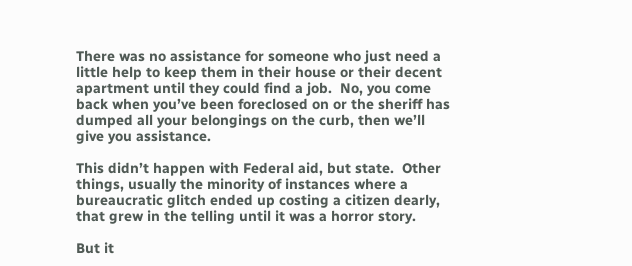There was no assistance for someone who just need a little help to keep them in their house or their decent apartment until they could find a job.  No, you come back when you’ve been foreclosed on or the sheriff has dumped all your belongings on the curb, then we’ll give you assistance.

This didn’t happen with Federal aid, but state.  Other things, usually the minority of instances where a bureaucratic glitch ended up costing a citizen dearly, that grew in the telling until it was a horror story.

But it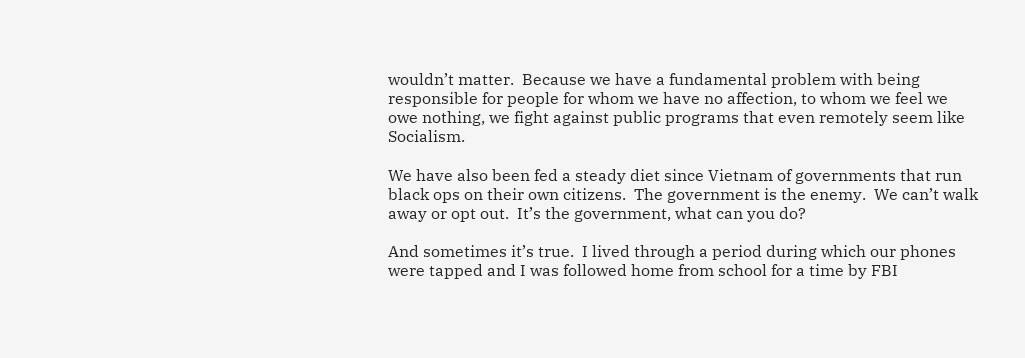wouldn’t matter.  Because we have a fundamental problem with being responsible for people for whom we have no affection, to whom we feel we owe nothing, we fight against public programs that even remotely seem like Socialism.

We have also been fed a steady diet since Vietnam of governments that run black ops on their own citizens.  The government is the enemy.  We can’t walk away or opt out.  It’s the government, what can you do?

And sometimes it’s true.  I lived through a period during which our phones were tapped and I was followed home from school for a time by FBI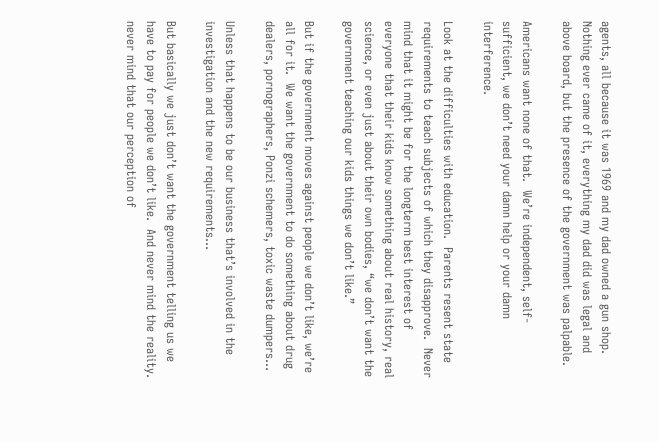agents, all because it was 1969 and my dad owned a gun shop.  Nothing ever came of it, everything my dad did was legal and above board, but the presence of the government was palpable.

Americans want none of that.  We’re independent, self-sufficient, we don’t need your damn help or your damn interference.

Look at the difficulties with education.  Parents resent state requirements to teach subjects of which they disapprove.  Never mind that it might be for the longterm best interest of everyone that their kids know something about real history, real science, or even just about their own bodies, “we don’t want the government teaching our kids things we don’t like.”

But if the government moves against people we don’t like, we’re all for it.  We want the government to do something about drug dealers, pornographers, Ponzi schemers, toxic waste dumpers…

Unless that happens to be our business that’s involved in the investigation and the new requirements…

But basically we just don’t want the government telling us we have to pay for people we don’t like.  And never mind the reality.  never mind that our perception of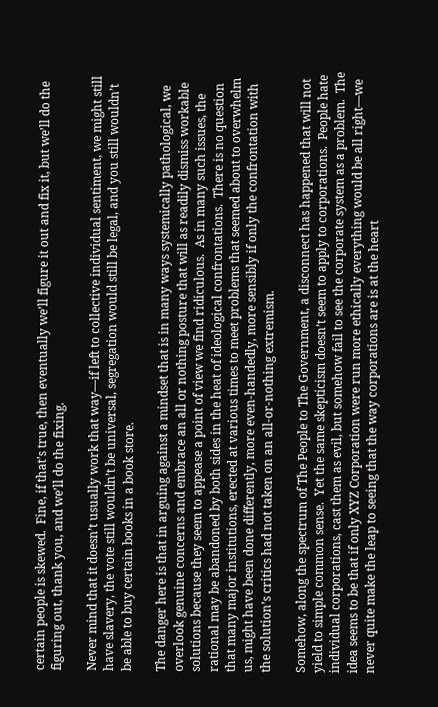certain people is skewed.  Fine, if that’s true, then eventually we’ll figure it out and fix it, but we’ll do the figuring out, thank you, and we’ll do the fixing.

Never mind that it doesn’t usually work that way—if left to collective individual sentiment, we might still have slavery, the vote still wouldn’t be universal, segregation would still be legal, and you still wouldn’t be able to buy certain books in a book store.

The danger here is that in arguing against a mindset that is in many ways systemically pathological, we overlook genuine concerns and embrace an all or nothing posture that will as readily dismiss workable solutions because they seem to appease a point of view we find ridiculous.  As in many such issues, the rational may be abandoned by both sides in the heat of ideological confrontations.  There is no question that many major institutions, erected at various times to meet problems that seemed about to overwhelm us, might have been done differently, more even-handedly, more sensibly if only the confrontation with the solution’s critics had not taken on an all-or-nothing extremism.

Somehow, along the spectrum of The People to The Government, a disconnect has happened that will not yield to simple common sense.  Yet the same skepticism doesn’t seem to apply to corporations.  People hate individual corporations, cast them as evil, but somehow fail to see the corporate system as a problem.  The idea seems to be that if only XYZ Corporation were run more ethically everything would be all right—we never quite make the leap to seeing that the way corporations are is at the heart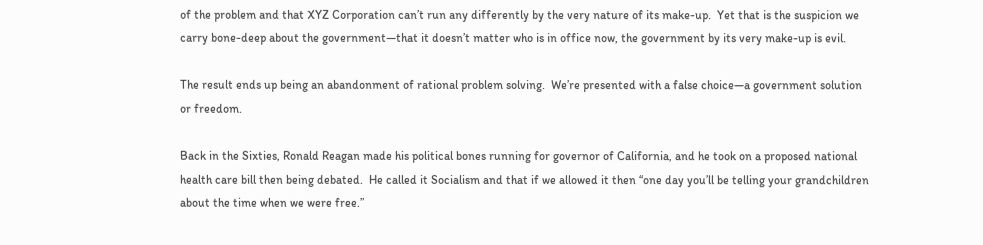of the problem and that XYZ Corporation can’t run any differently by the very nature of its make-up.  Yet that is the suspicion we carry bone-deep about the government—that it doesn’t matter who is in office now, the government by its very make-up is evil.

The result ends up being an abandonment of rational problem solving.  We’re presented with a false choice—a government solution or freedom.

Back in the Sixties, Ronald Reagan made his political bones running for governor of California, and he took on a proposed national health care bill then being debated.  He called it Socialism and that if we allowed it then “one day you’ll be telling your grandchildren about the time when we were free.”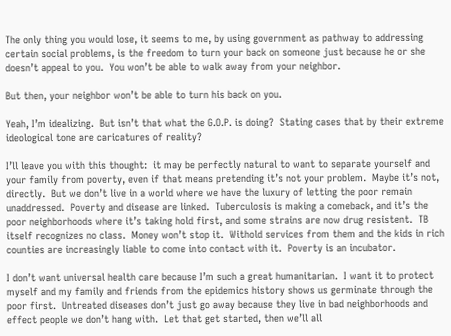The only thing you would lose, it seems to me, by using government as pathway to addressing certain social problems, is the freedom to turn your back on someone just because he or she doesn’t appeal to you.  You won’t be able to walk away from your neighbor.

But then, your neighbor won’t be able to turn his back on you.

Yeah, I’m idealizing.  But isn’t that what the G.O.P. is doing?  Stating cases that by their extreme ideological tone are caricatures of reality?

I’ll leave you with this thought:  it may be perfectly natural to want to separate yourself and your family from poverty, even if that means pretending it’s not your problem.  Maybe it’s not, directly.  But we don’t live in a world where we have the luxury of letting the poor remain unaddressed.  Poverty and disease are linked.  Tuberculosis is making a comeback, and it’s the poor neighborhoods where it’s taking hold first, and some strains are now drug resistent.  TB itself recognizes no class.  Money won’t stop it.  Withold services from them and the kids in rich counties are increasingly liable to come into contact with it.  Poverty is an incubator.

I don’t want universal health care because I’m such a great humanitarian.  I want it to protect myself and my family and friends from the epidemics history shows us germinate through the poor first.  Untreated diseases don’t just go away because they live in bad neighborhoods and effect people we don’t hang with.  Let that get started, then we’ll all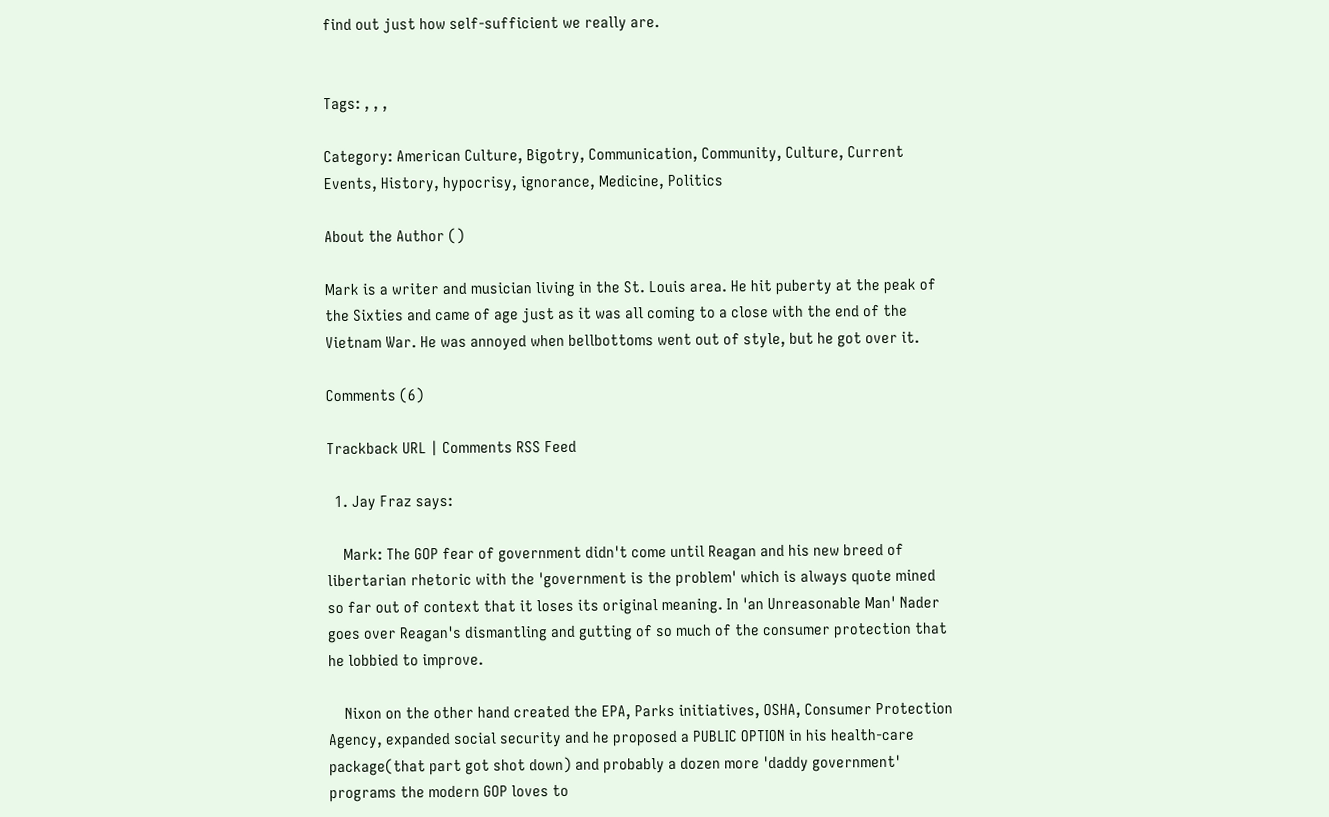find out just how self-sufficient we really are.


Tags: , , ,

Category: American Culture, Bigotry, Communication, Community, Culture, Current Events, History, hypocrisy, ignorance, Medicine, Politics

About the Author ()

Mark is a writer and musician living in the St. Louis area. He hit puberty at the peak of the Sixties and came of age just as it was all coming to a close with the end of the Vietnam War. He was annoyed when bellbottoms went out of style, but he got over it.

Comments (6)

Trackback URL | Comments RSS Feed

  1. Jay Fraz says:

    Mark: The GOP fear of government didn't come until Reagan and his new breed of libertarian rhetoric with the 'government is the problem' which is always quote mined so far out of context that it loses its original meaning. In 'an Unreasonable Man' Nader goes over Reagan's dismantling and gutting of so much of the consumer protection that he lobbied to improve.

    Nixon on the other hand created the EPA, Parks initiatives, OSHA, Consumer Protection Agency, expanded social security and he proposed a PUBLIC OPTION in his health-care package(that part got shot down) and probably a dozen more 'daddy government' programs the modern GOP loves to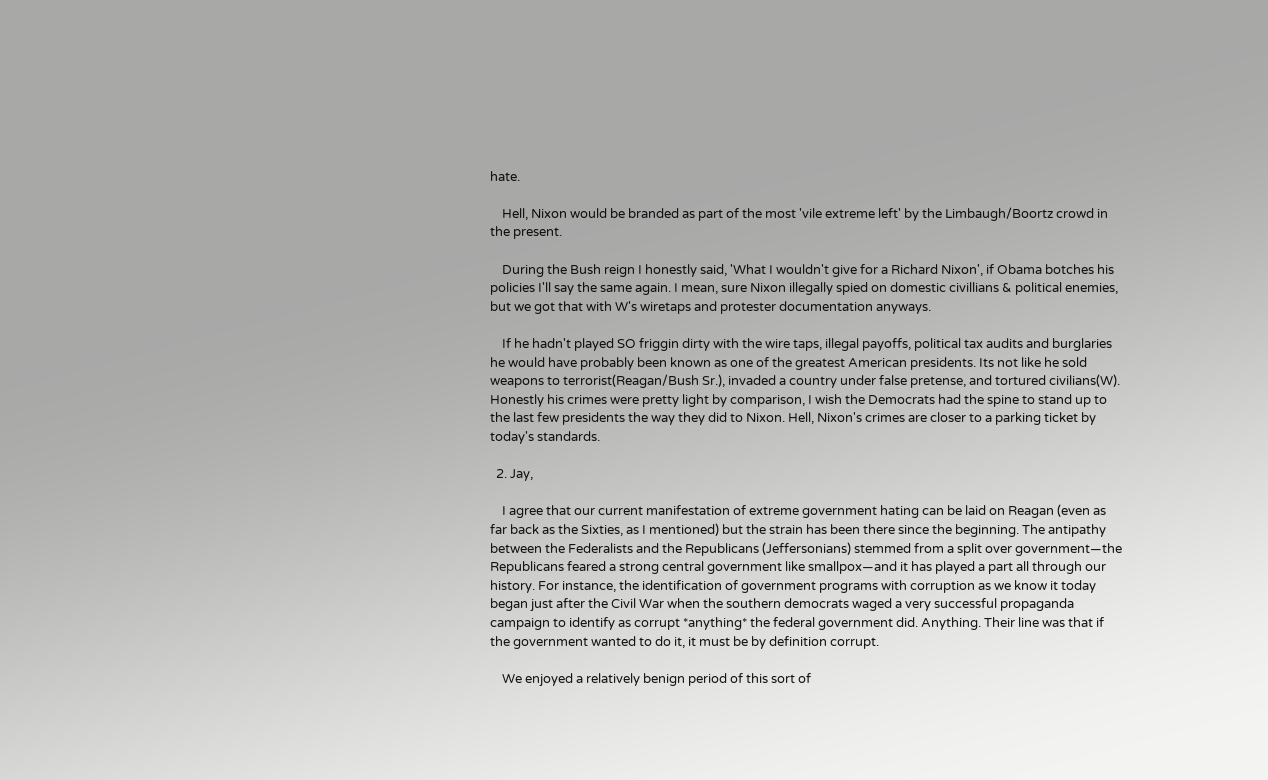hate.

    Hell, Nixon would be branded as part of the most 'vile extreme left' by the Limbaugh/Boortz crowd in the present.

    During the Bush reign I honestly said, 'What I wouldn't give for a Richard Nixon', if Obama botches his policies I'll say the same again. I mean, sure Nixon illegally spied on domestic civillians & political enemies, but we got that with W's wiretaps and protester documentation anyways.

    If he hadn't played SO friggin dirty with the wire taps, illegal payoffs, political tax audits and burglaries he would have probably been known as one of the greatest American presidents. Its not like he sold weapons to terrorist(Reagan/Bush Sr.), invaded a country under false pretense, and tortured civilians(W). Honestly his crimes were pretty light by comparison, I wish the Democrats had the spine to stand up to the last few presidents the way they did to Nixon. Hell, Nixon's crimes are closer to a parking ticket by today's standards.

  2. Jay,

    I agree that our current manifestation of extreme government hating can be laid on Reagan (even as far back as the Sixties, as I mentioned) but the strain has been there since the beginning. The antipathy between the Federalists and the Republicans (Jeffersonians) stemmed from a split over government—the Republicans feared a strong central government like smallpox—and it has played a part all through our history. For instance, the identification of government programs with corruption as we know it today began just after the Civil War when the southern democrats waged a very successful propaganda campaign to identify as corrupt *anything* the federal government did. Anything. Their line was that if the government wanted to do it, it must be by definition corrupt.

    We enjoyed a relatively benign period of this sort of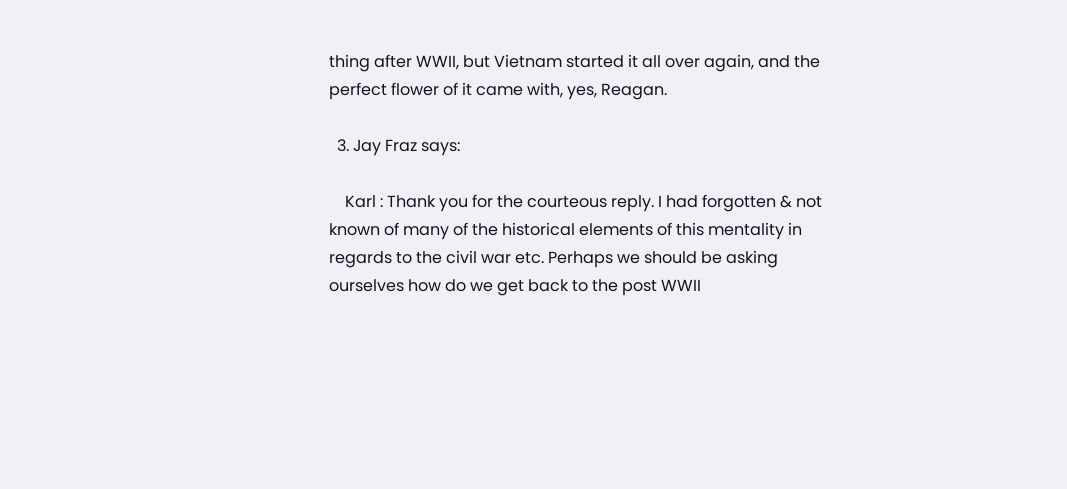thing after WWII, but Vietnam started it all over again, and the perfect flower of it came with, yes, Reagan.

  3. Jay Fraz says:

    Karl : Thank you for the courteous reply. I had forgotten & not known of many of the historical elements of this mentality in regards to the civil war etc. Perhaps we should be asking ourselves how do we get back to the post WWII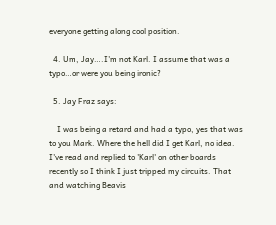everyone getting along cool position.

  4. Um, Jay….I'm not Karl. I assume that was a typo…or were you being ironic?

  5. Jay Fraz says:

    I was being a retard and had a typo, yes that was to you Mark. Where the hell did I get Karl, no idea. I've read and replied to 'Karl' on other boards recently so I think I just tripped my circuits. That and watching Beavis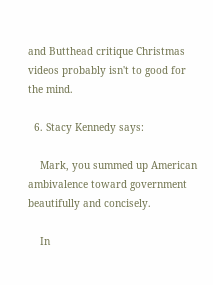and Butthead critique Christmas videos probably isn't to good for the mind.

  6. Stacy Kennedy says:

    Mark, you summed up American ambivalence toward government beautifully and concisely.

    In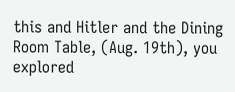this and Hitler and the Dining Room Table, (Aug. 19th), you explored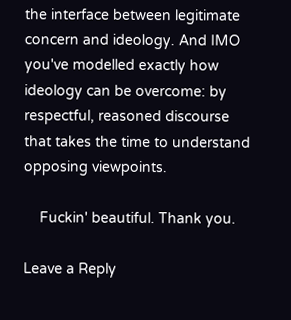the interface between legitimate concern and ideology. And IMO you've modelled exactly how ideology can be overcome: by respectful, reasoned discourse that takes the time to understand opposing viewpoints.

    Fuckin' beautiful. Thank you.

Leave a Reply